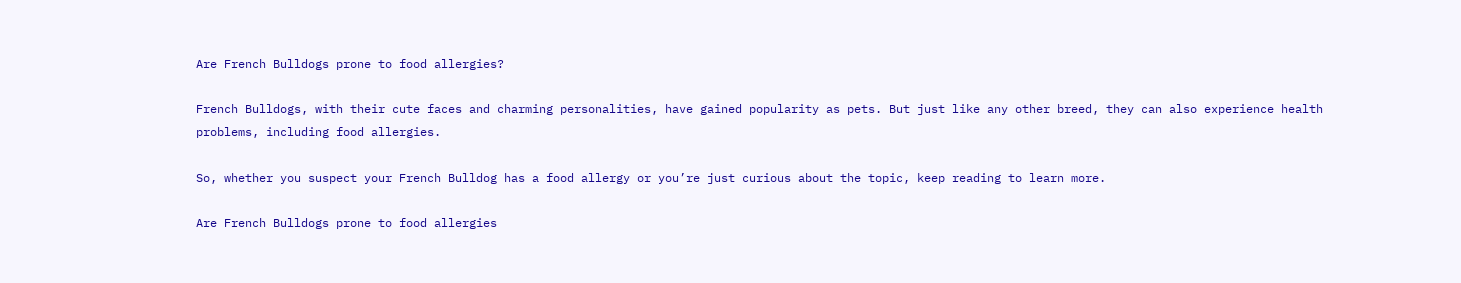Are French Bulldogs prone to food allergies?

French Bulldogs, with their cute faces and charming personalities, have gained popularity as pets. But just like any other breed, they can also experience health problems, including food allergies.

So, whether you suspect your French Bulldog has a food allergy or you’re just curious about the topic, keep reading to learn more.

Are French Bulldogs prone to food allergies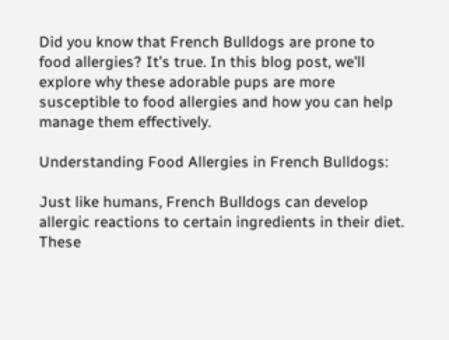Did you know that French Bulldogs are prone to food allergies? It’s true. In this blog post, we’ll explore why these adorable pups are more susceptible to food allergies and how you can help manage them effectively.

Understanding Food Allergies in French Bulldogs:

Just like humans, French Bulldogs can develop allergic reactions to certain ingredients in their diet. These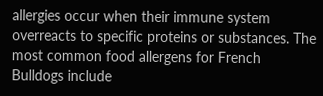allergies occur when their immune system overreacts to specific proteins or substances. The most common food allergens for French Bulldogs include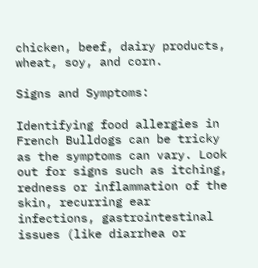chicken, beef, dairy products, wheat, soy, and corn.

Signs and Symptoms:

Identifying food allergies in French Bulldogs can be tricky as the symptoms can vary. Look out for signs such as itching, redness or inflammation of the skin, recurring ear infections, gastrointestinal issues (like diarrhea or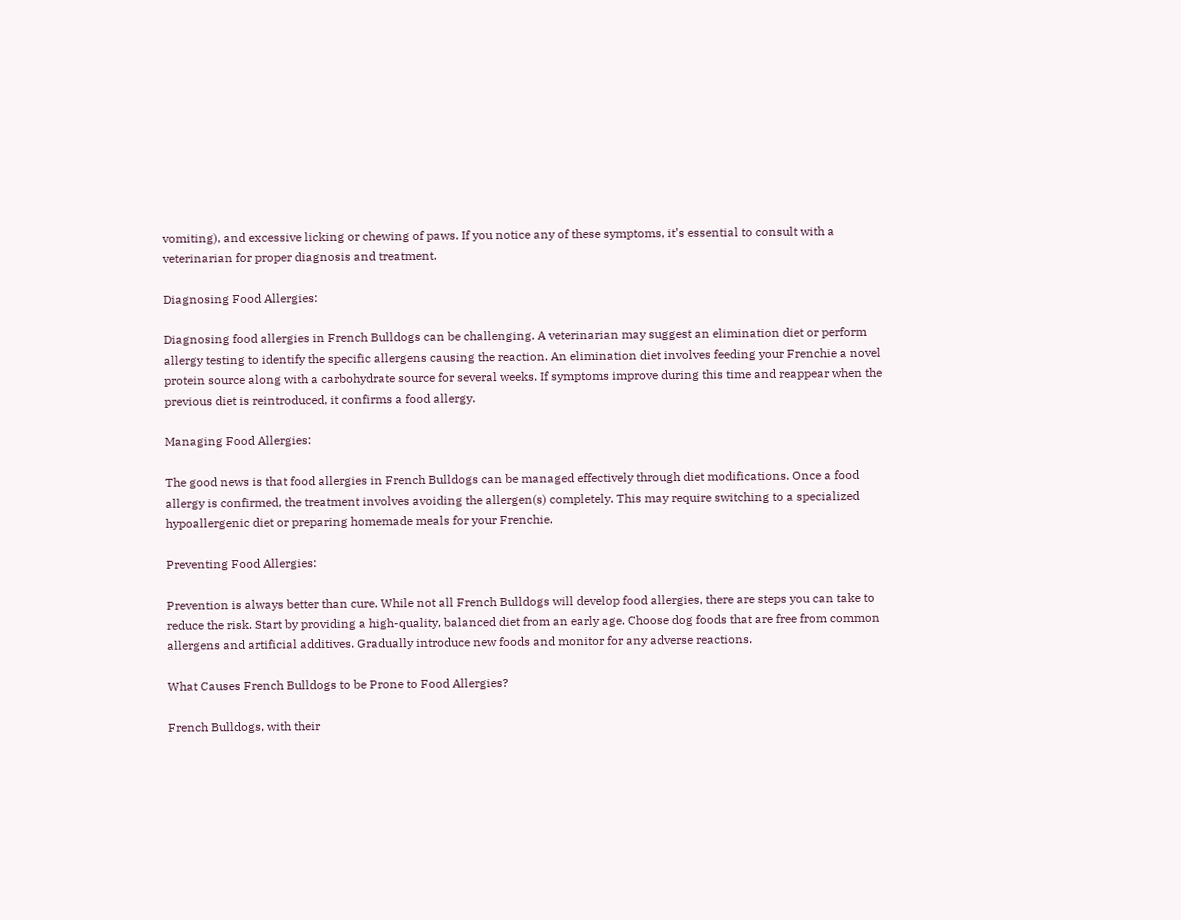vomiting), and excessive licking or chewing of paws. If you notice any of these symptoms, it’s essential to consult with a veterinarian for proper diagnosis and treatment.

Diagnosing Food Allergies:

Diagnosing food allergies in French Bulldogs can be challenging. A veterinarian may suggest an elimination diet or perform allergy testing to identify the specific allergens causing the reaction. An elimination diet involves feeding your Frenchie a novel protein source along with a carbohydrate source for several weeks. If symptoms improve during this time and reappear when the previous diet is reintroduced, it confirms a food allergy.

Managing Food Allergies:

The good news is that food allergies in French Bulldogs can be managed effectively through diet modifications. Once a food allergy is confirmed, the treatment involves avoiding the allergen(s) completely. This may require switching to a specialized hypoallergenic diet or preparing homemade meals for your Frenchie.

Preventing Food Allergies:

Prevention is always better than cure. While not all French Bulldogs will develop food allergies, there are steps you can take to reduce the risk. Start by providing a high-quality, balanced diet from an early age. Choose dog foods that are free from common allergens and artificial additives. Gradually introduce new foods and monitor for any adverse reactions.

What Causes French Bulldogs to be Prone to Food Allergies?

French Bulldogs, with their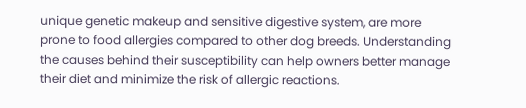unique genetic makeup and sensitive digestive system, are more prone to food allergies compared to other dog breeds. Understanding the causes behind their susceptibility can help owners better manage their diet and minimize the risk of allergic reactions.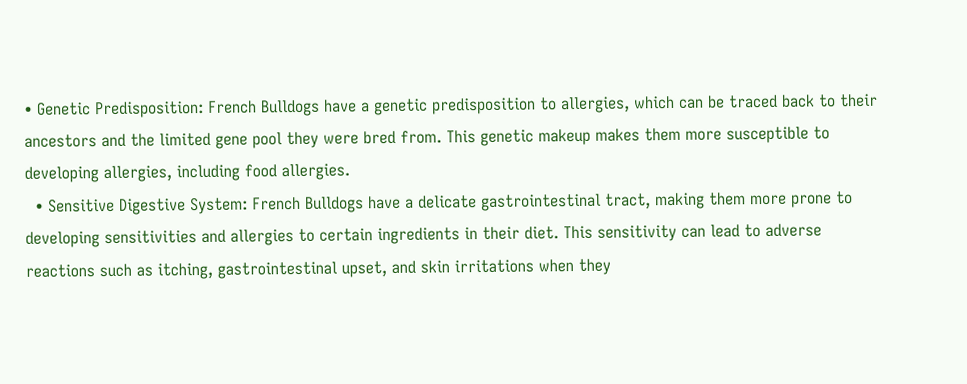• Genetic Predisposition: French Bulldogs have a genetic predisposition to allergies, which can be traced back to their ancestors and the limited gene pool they were bred from. This genetic makeup makes them more susceptible to developing allergies, including food allergies.
  • Sensitive Digestive System: French Bulldogs have a delicate gastrointestinal tract, making them more prone to developing sensitivities and allergies to certain ingredients in their diet. This sensitivity can lead to adverse reactions such as itching, gastrointestinal upset, and skin irritations when they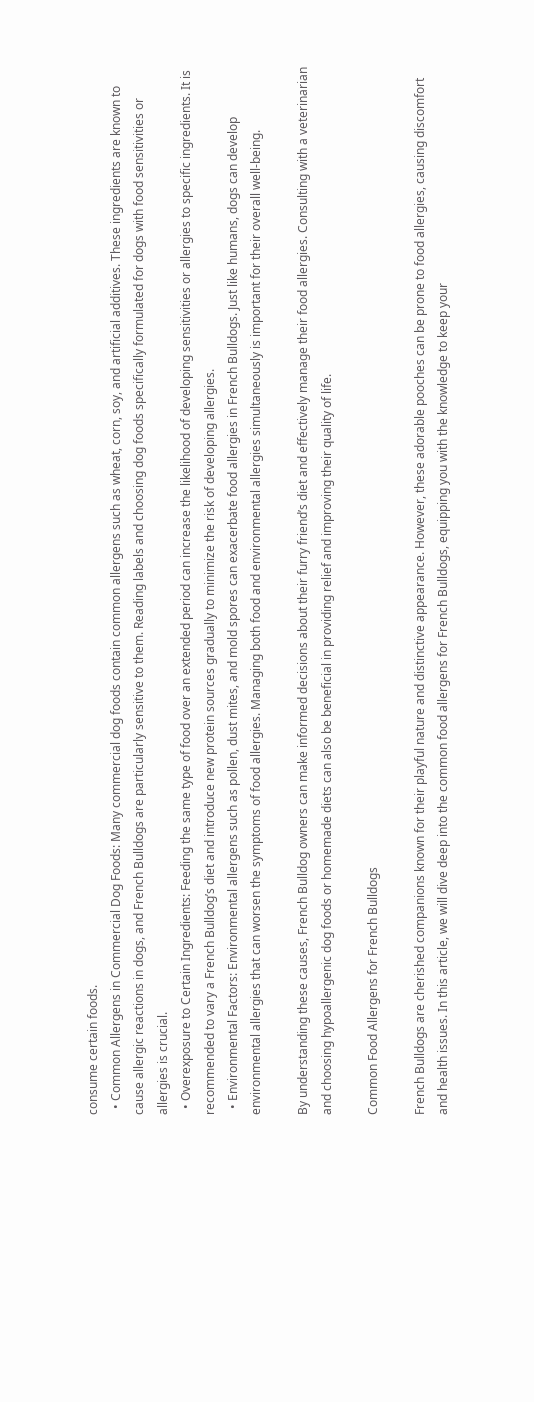consume certain foods.
  • Common Allergens in Commercial Dog Foods: Many commercial dog foods contain common allergens such as wheat, corn, soy, and artificial additives. These ingredients are known to cause allergic reactions in dogs, and French Bulldogs are particularly sensitive to them. Reading labels and choosing dog foods specifically formulated for dogs with food sensitivities or allergies is crucial.
  • Overexposure to Certain Ingredients: Feeding the same type of food over an extended period can increase the likelihood of developing sensitivities or allergies to specific ingredients. It is recommended to vary a French Bulldog’s diet and introduce new protein sources gradually to minimize the risk of developing allergies.
  • Environmental Factors: Environmental allergens such as pollen, dust mites, and mold spores can exacerbate food allergies in French Bulldogs. Just like humans, dogs can develop environmental allergies that can worsen the symptoms of food allergies. Managing both food and environmental allergies simultaneously is important for their overall well-being.

By understanding these causes, French Bulldog owners can make informed decisions about their furry friend’s diet and effectively manage their food allergies. Consulting with a veterinarian and choosing hypoallergenic dog foods or homemade diets can also be beneficial in providing relief and improving their quality of life.

Common Food Allergens for French Bulldogs

French Bulldogs are cherished companions known for their playful nature and distinctive appearance. However, these adorable pooches can be prone to food allergies, causing discomfort and health issues. In this article, we will dive deep into the common food allergens for French Bulldogs, equipping you with the knowledge to keep your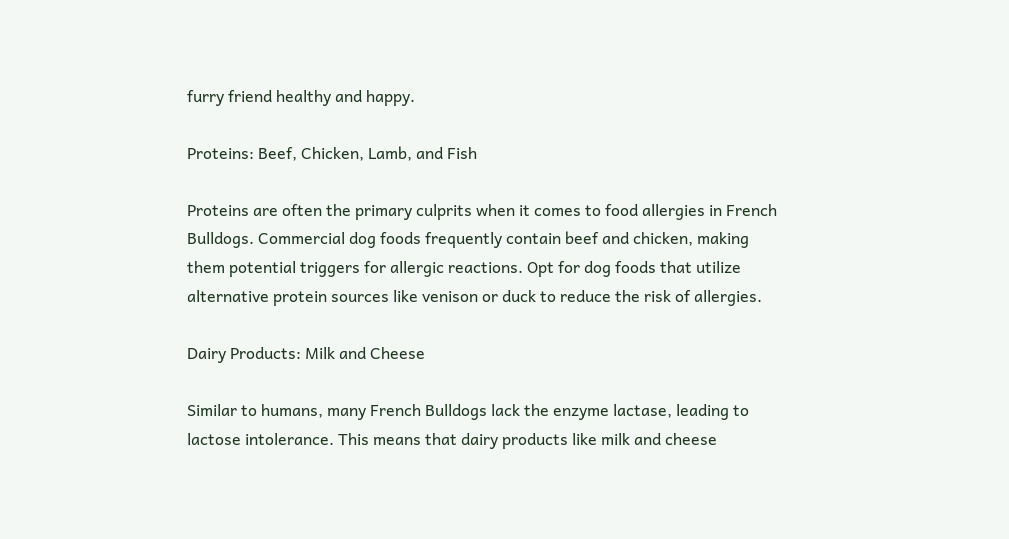furry friend healthy and happy.

Proteins: Beef, Chicken, Lamb, and Fish

Proteins are often the primary culprits when it comes to food allergies in French Bulldogs. Commercial dog foods frequently contain beef and chicken, making them potential triggers for allergic reactions. Opt for dog foods that utilize alternative protein sources like venison or duck to reduce the risk of allergies.

Dairy Products: Milk and Cheese

Similar to humans, many French Bulldogs lack the enzyme lactase, leading to lactose intolerance. This means that dairy products like milk and cheese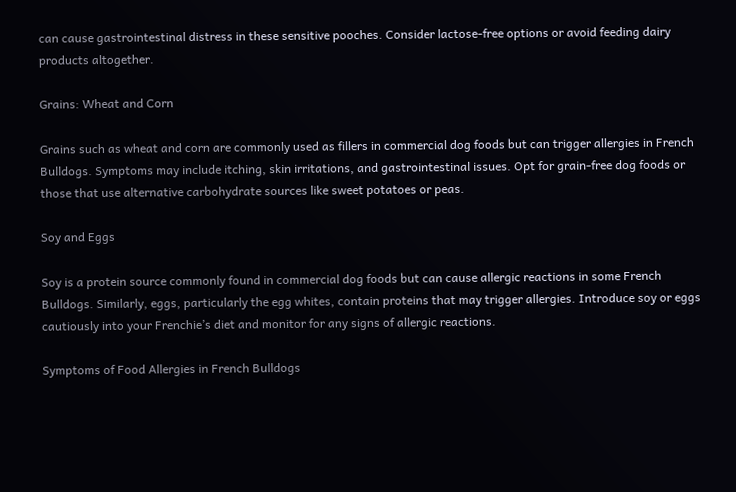can cause gastrointestinal distress in these sensitive pooches. Consider lactose-free options or avoid feeding dairy products altogether.

Grains: Wheat and Corn

Grains such as wheat and corn are commonly used as fillers in commercial dog foods but can trigger allergies in French Bulldogs. Symptoms may include itching, skin irritations, and gastrointestinal issues. Opt for grain-free dog foods or those that use alternative carbohydrate sources like sweet potatoes or peas.

Soy and Eggs

Soy is a protein source commonly found in commercial dog foods but can cause allergic reactions in some French Bulldogs. Similarly, eggs, particularly the egg whites, contain proteins that may trigger allergies. Introduce soy or eggs cautiously into your Frenchie’s diet and monitor for any signs of allergic reactions.

Symptoms of Food Allergies in French Bulldogs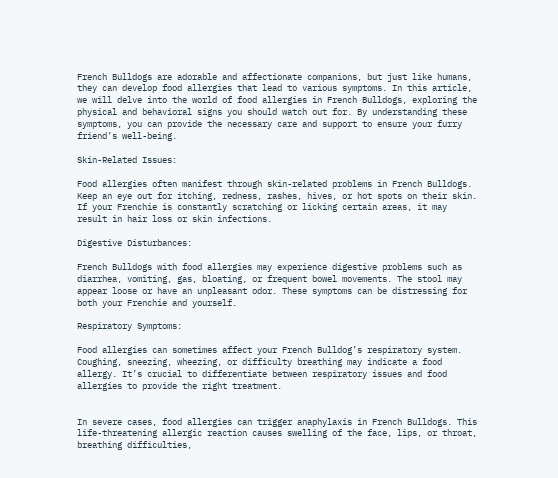French Bulldogs are adorable and affectionate companions, but just like humans, they can develop food allergies that lead to various symptoms. In this article, we will delve into the world of food allergies in French Bulldogs, exploring the physical and behavioral signs you should watch out for. By understanding these symptoms, you can provide the necessary care and support to ensure your furry friend’s well-being.

Skin-Related Issues:

Food allergies often manifest through skin-related problems in French Bulldogs. Keep an eye out for itching, redness, rashes, hives, or hot spots on their skin. If your Frenchie is constantly scratching or licking certain areas, it may result in hair loss or skin infections.

Digestive Disturbances:

French Bulldogs with food allergies may experience digestive problems such as diarrhea, vomiting, gas, bloating, or frequent bowel movements. The stool may appear loose or have an unpleasant odor. These symptoms can be distressing for both your Frenchie and yourself.

Respiratory Symptoms:

Food allergies can sometimes affect your French Bulldog’s respiratory system. Coughing, sneezing, wheezing, or difficulty breathing may indicate a food allergy. It’s crucial to differentiate between respiratory issues and food allergies to provide the right treatment.


In severe cases, food allergies can trigger anaphylaxis in French Bulldogs. This life-threatening allergic reaction causes swelling of the face, lips, or throat, breathing difficulties,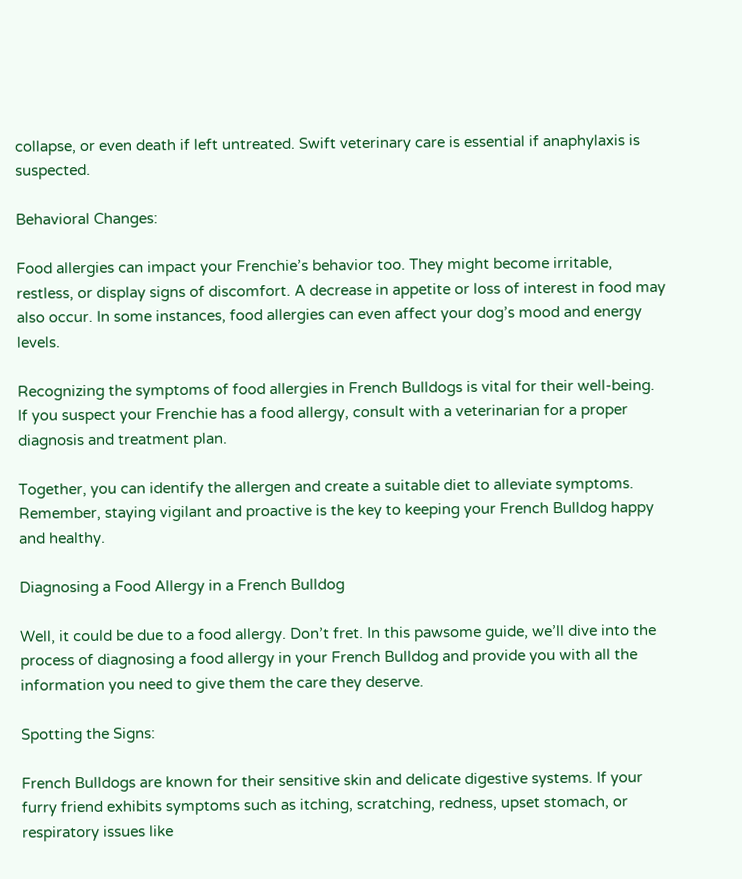collapse, or even death if left untreated. Swift veterinary care is essential if anaphylaxis is suspected.

Behavioral Changes:

Food allergies can impact your Frenchie’s behavior too. They might become irritable, restless, or display signs of discomfort. A decrease in appetite or loss of interest in food may also occur. In some instances, food allergies can even affect your dog’s mood and energy levels.

Recognizing the symptoms of food allergies in French Bulldogs is vital for their well-being. If you suspect your Frenchie has a food allergy, consult with a veterinarian for a proper diagnosis and treatment plan.

Together, you can identify the allergen and create a suitable diet to alleviate symptoms. Remember, staying vigilant and proactive is the key to keeping your French Bulldog happy and healthy.

Diagnosing a Food Allergy in a French Bulldog

Well, it could be due to a food allergy. Don’t fret. In this pawsome guide, we’ll dive into the process of diagnosing a food allergy in your French Bulldog and provide you with all the information you need to give them the care they deserve.

Spotting the Signs:

French Bulldogs are known for their sensitive skin and delicate digestive systems. If your furry friend exhibits symptoms such as itching, scratching, redness, upset stomach, or respiratory issues like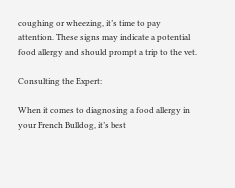coughing or wheezing, it’s time to pay attention. These signs may indicate a potential food allergy and should prompt a trip to the vet.

Consulting the Expert:

When it comes to diagnosing a food allergy in your French Bulldog, it’s best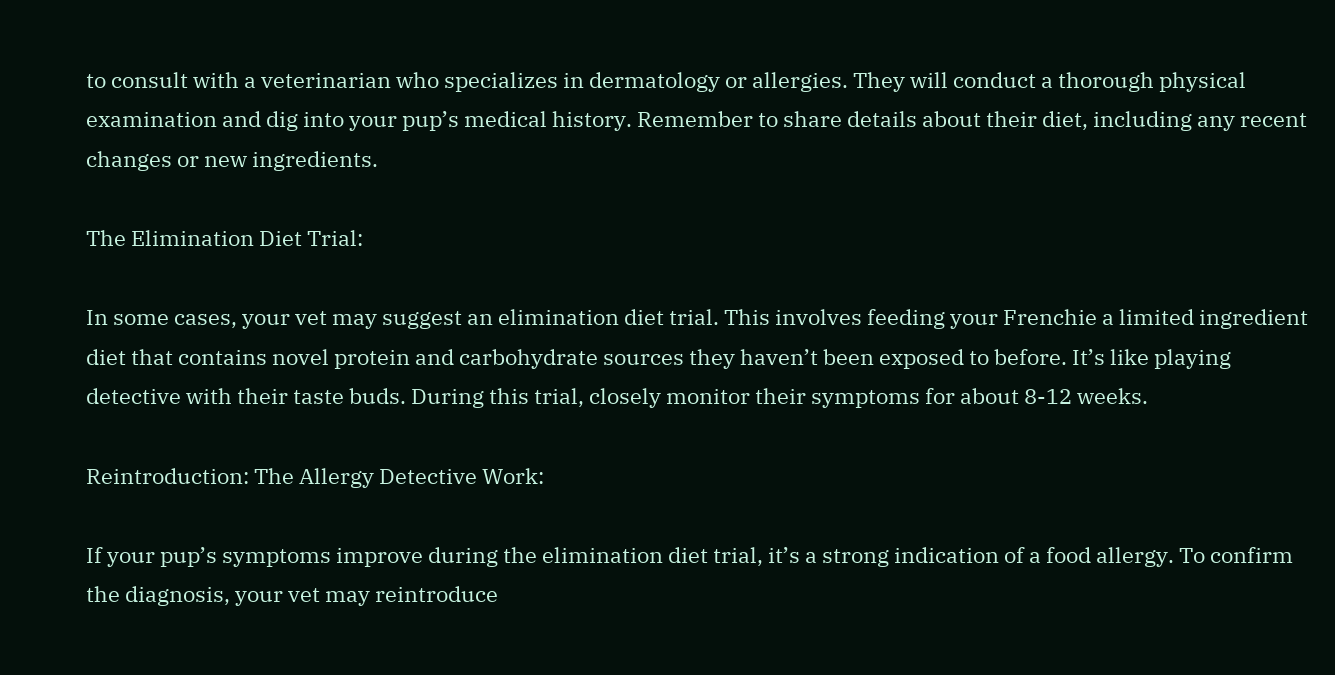to consult with a veterinarian who specializes in dermatology or allergies. They will conduct a thorough physical examination and dig into your pup’s medical history. Remember to share details about their diet, including any recent changes or new ingredients.

The Elimination Diet Trial:

In some cases, your vet may suggest an elimination diet trial. This involves feeding your Frenchie a limited ingredient diet that contains novel protein and carbohydrate sources they haven’t been exposed to before. It’s like playing detective with their taste buds. During this trial, closely monitor their symptoms for about 8-12 weeks.

Reintroduction: The Allergy Detective Work:

If your pup’s symptoms improve during the elimination diet trial, it’s a strong indication of a food allergy. To confirm the diagnosis, your vet may reintroduce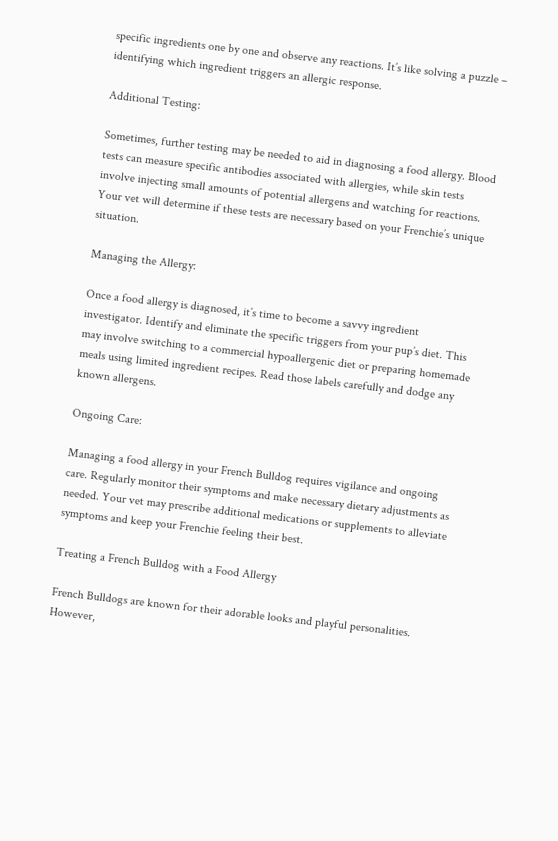specific ingredients one by one and observe any reactions. It’s like solving a puzzle – identifying which ingredient triggers an allergic response.

Additional Testing:

Sometimes, further testing may be needed to aid in diagnosing a food allergy. Blood tests can measure specific antibodies associated with allergies, while skin tests involve injecting small amounts of potential allergens and watching for reactions. Your vet will determine if these tests are necessary based on your Frenchie’s unique situation.

Managing the Allergy:

Once a food allergy is diagnosed, it’s time to become a savvy ingredient investigator. Identify and eliminate the specific triggers from your pup’s diet. This may involve switching to a commercial hypoallergenic diet or preparing homemade meals using limited ingredient recipes. Read those labels carefully and dodge any known allergens.

Ongoing Care:

Managing a food allergy in your French Bulldog requires vigilance and ongoing care. Regularly monitor their symptoms and make necessary dietary adjustments as needed. Your vet may prescribe additional medications or supplements to alleviate symptoms and keep your Frenchie feeling their best.

Treating a French Bulldog with a Food Allergy

French Bulldogs are known for their adorable looks and playful personalities. However,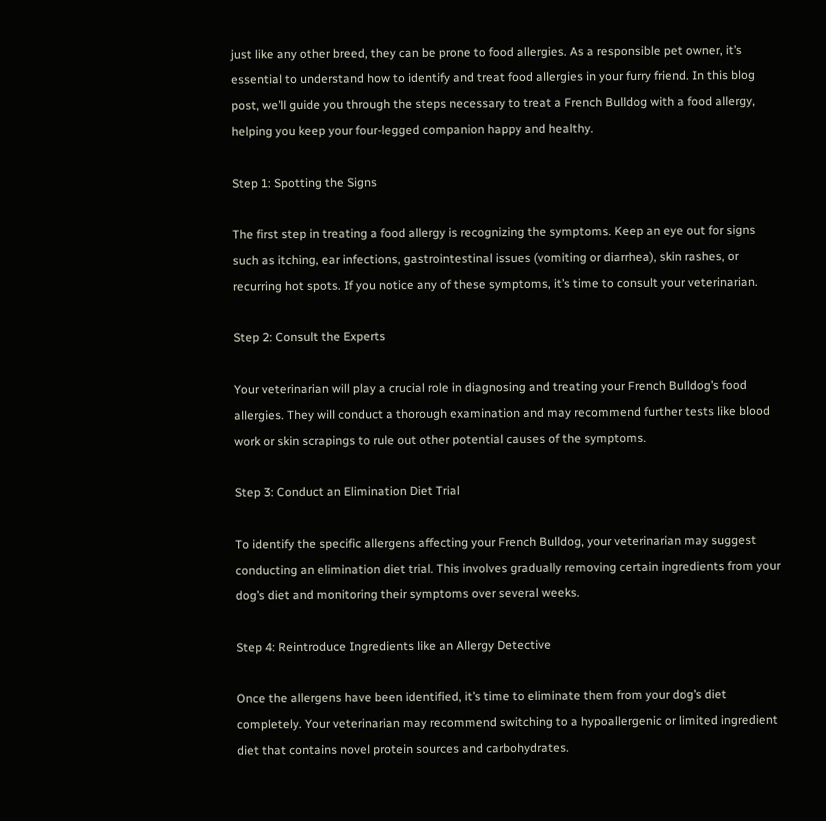just like any other breed, they can be prone to food allergies. As a responsible pet owner, it’s essential to understand how to identify and treat food allergies in your furry friend. In this blog post, we’ll guide you through the steps necessary to treat a French Bulldog with a food allergy, helping you keep your four-legged companion happy and healthy.

Step 1: Spotting the Signs

The first step in treating a food allergy is recognizing the symptoms. Keep an eye out for signs such as itching, ear infections, gastrointestinal issues (vomiting or diarrhea), skin rashes, or recurring hot spots. If you notice any of these symptoms, it’s time to consult your veterinarian.

Step 2: Consult the Experts

Your veterinarian will play a crucial role in diagnosing and treating your French Bulldog’s food allergies. They will conduct a thorough examination and may recommend further tests like blood work or skin scrapings to rule out other potential causes of the symptoms.

Step 3: Conduct an Elimination Diet Trial

To identify the specific allergens affecting your French Bulldog, your veterinarian may suggest conducting an elimination diet trial. This involves gradually removing certain ingredients from your dog’s diet and monitoring their symptoms over several weeks.

Step 4: Reintroduce Ingredients like an Allergy Detective

Once the allergens have been identified, it’s time to eliminate them from your dog’s diet completely. Your veterinarian may recommend switching to a hypoallergenic or limited ingredient diet that contains novel protein sources and carbohydrates.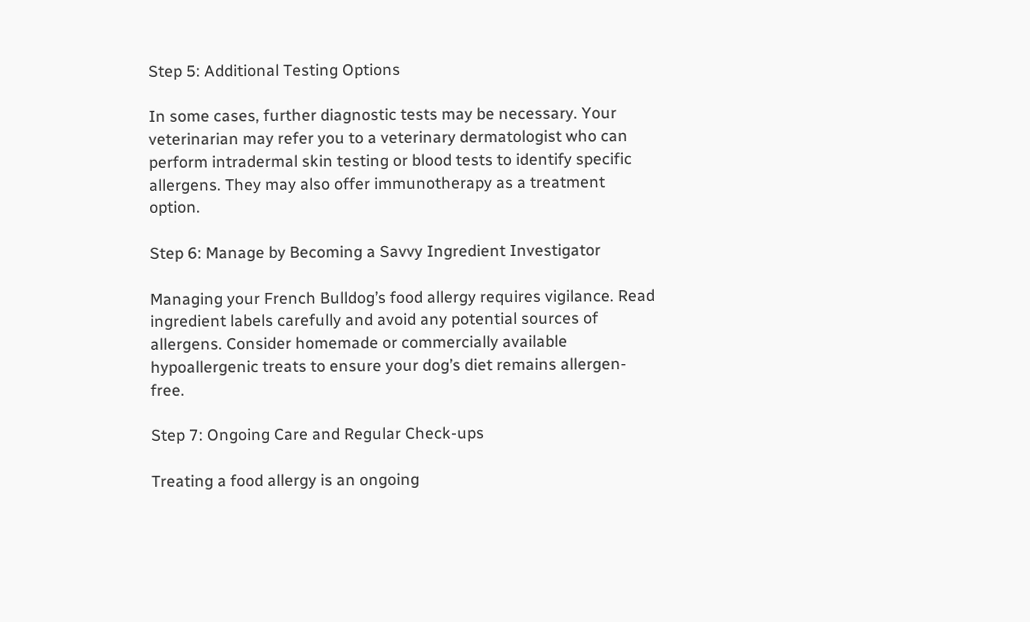Step 5: Additional Testing Options

In some cases, further diagnostic tests may be necessary. Your veterinarian may refer you to a veterinary dermatologist who can perform intradermal skin testing or blood tests to identify specific allergens. They may also offer immunotherapy as a treatment option.

Step 6: Manage by Becoming a Savvy Ingredient Investigator

Managing your French Bulldog’s food allergy requires vigilance. Read ingredient labels carefully and avoid any potential sources of allergens. Consider homemade or commercially available hypoallergenic treats to ensure your dog’s diet remains allergen-free.

Step 7: Ongoing Care and Regular Check-ups

Treating a food allergy is an ongoing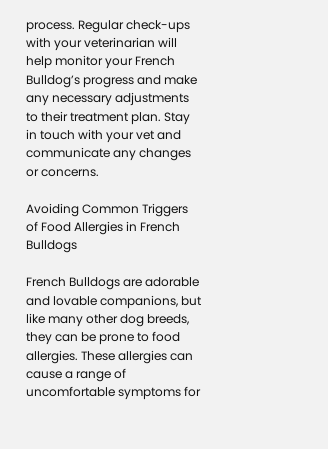process. Regular check-ups with your veterinarian will help monitor your French Bulldog’s progress and make any necessary adjustments to their treatment plan. Stay in touch with your vet and communicate any changes or concerns.

Avoiding Common Triggers of Food Allergies in French Bulldogs

French Bulldogs are adorable and lovable companions, but like many other dog breeds, they can be prone to food allergies. These allergies can cause a range of uncomfortable symptoms for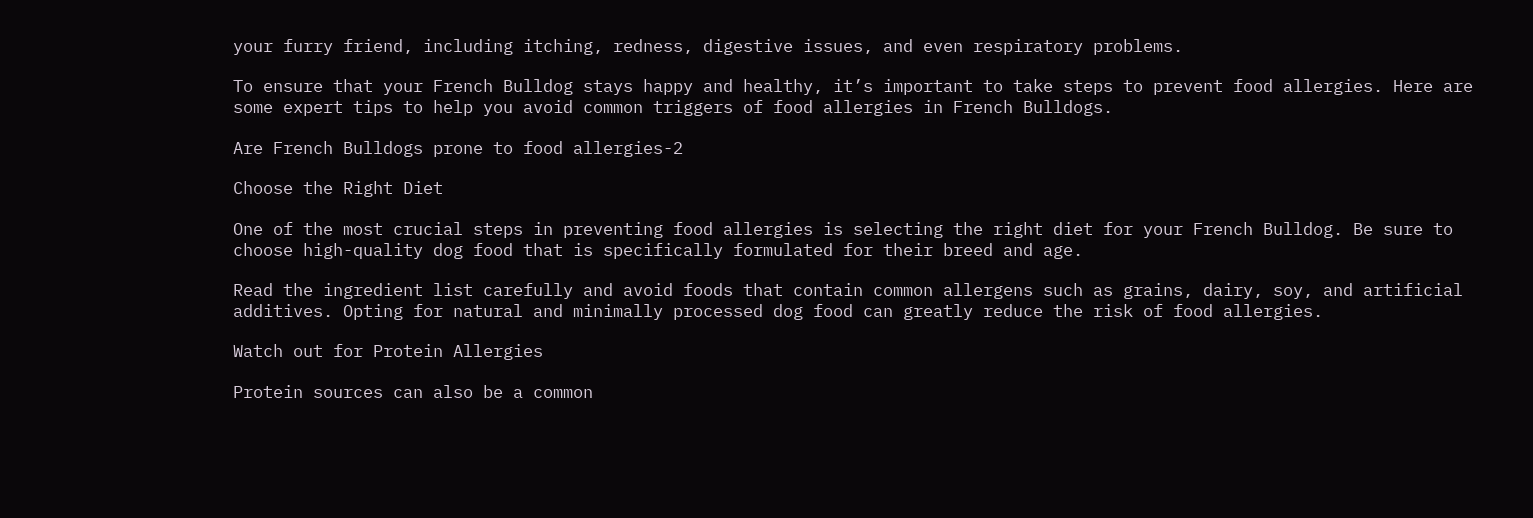your furry friend, including itching, redness, digestive issues, and even respiratory problems.

To ensure that your French Bulldog stays happy and healthy, it’s important to take steps to prevent food allergies. Here are some expert tips to help you avoid common triggers of food allergies in French Bulldogs.

Are French Bulldogs prone to food allergies-2

Choose the Right Diet

One of the most crucial steps in preventing food allergies is selecting the right diet for your French Bulldog. Be sure to choose high-quality dog food that is specifically formulated for their breed and age.

Read the ingredient list carefully and avoid foods that contain common allergens such as grains, dairy, soy, and artificial additives. Opting for natural and minimally processed dog food can greatly reduce the risk of food allergies.

Watch out for Protein Allergies

Protein sources can also be a common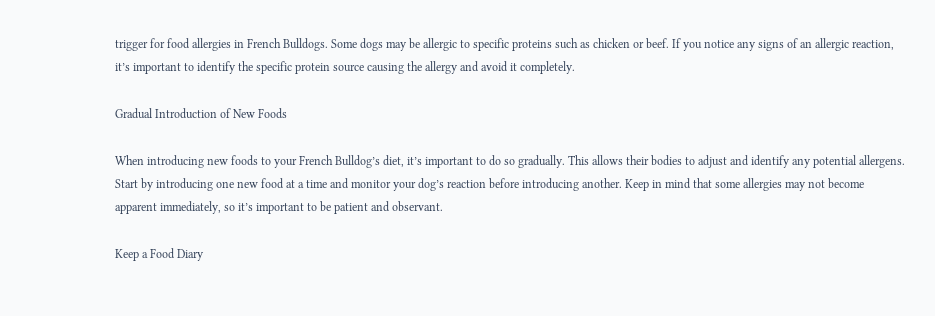trigger for food allergies in French Bulldogs. Some dogs may be allergic to specific proteins such as chicken or beef. If you notice any signs of an allergic reaction, it’s important to identify the specific protein source causing the allergy and avoid it completely.

Gradual Introduction of New Foods

When introducing new foods to your French Bulldog’s diet, it’s important to do so gradually. This allows their bodies to adjust and identify any potential allergens. Start by introducing one new food at a time and monitor your dog’s reaction before introducing another. Keep in mind that some allergies may not become apparent immediately, so it’s important to be patient and observant.

Keep a Food Diary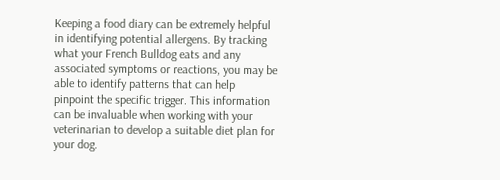Keeping a food diary can be extremely helpful in identifying potential allergens. By tracking what your French Bulldog eats and any associated symptoms or reactions, you may be able to identify patterns that can help pinpoint the specific trigger. This information can be invaluable when working with your veterinarian to develop a suitable diet plan for your dog.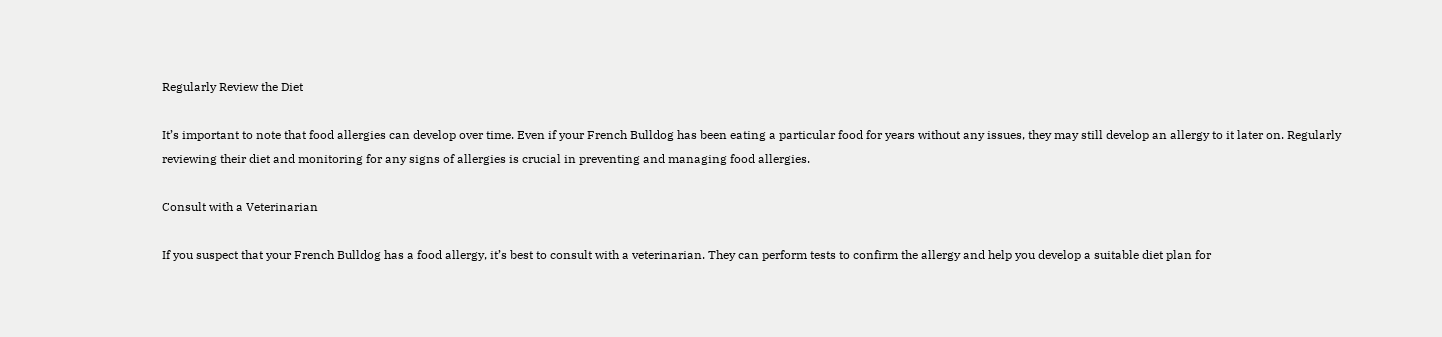Regularly Review the Diet

It’s important to note that food allergies can develop over time. Even if your French Bulldog has been eating a particular food for years without any issues, they may still develop an allergy to it later on. Regularly reviewing their diet and monitoring for any signs of allergies is crucial in preventing and managing food allergies.

Consult with a Veterinarian

If you suspect that your French Bulldog has a food allergy, it’s best to consult with a veterinarian. They can perform tests to confirm the allergy and help you develop a suitable diet plan for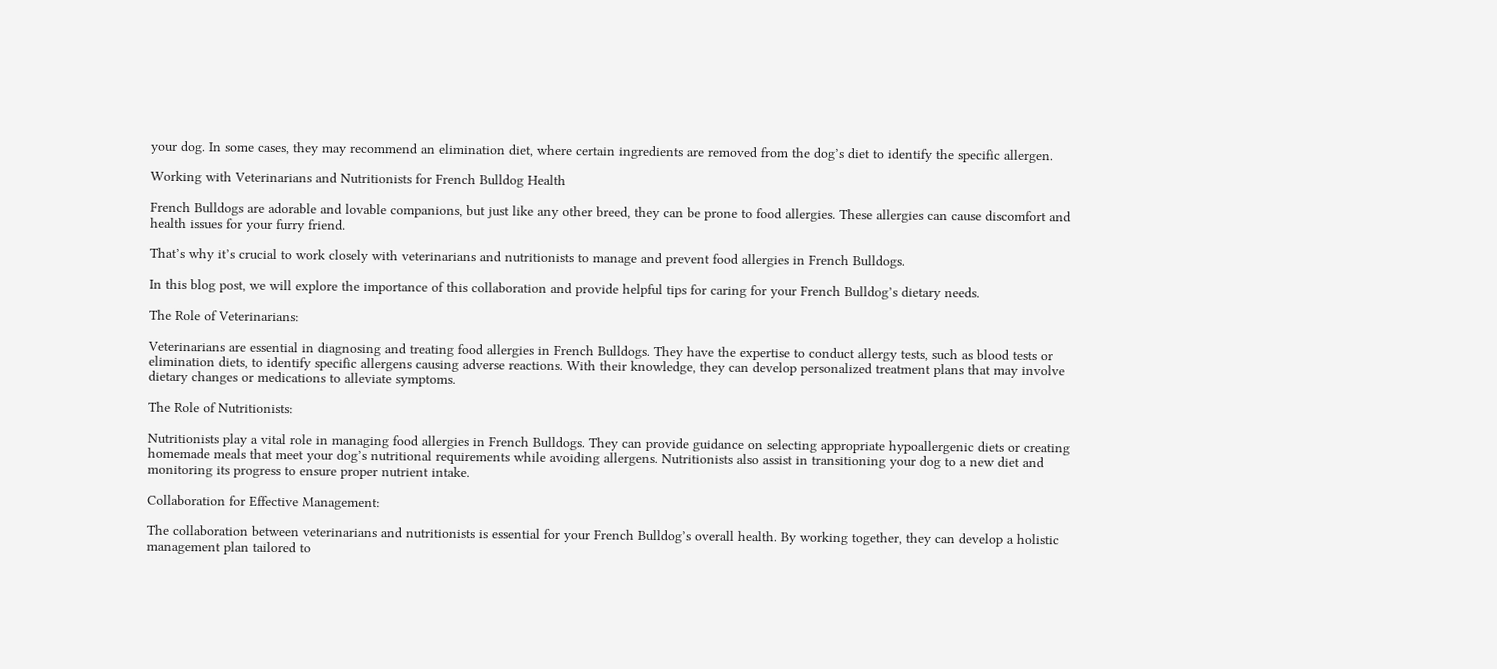your dog. In some cases, they may recommend an elimination diet, where certain ingredients are removed from the dog’s diet to identify the specific allergen.

Working with Veterinarians and Nutritionists for French Bulldog Health

French Bulldogs are adorable and lovable companions, but just like any other breed, they can be prone to food allergies. These allergies can cause discomfort and health issues for your furry friend.

That’s why it’s crucial to work closely with veterinarians and nutritionists to manage and prevent food allergies in French Bulldogs.

In this blog post, we will explore the importance of this collaboration and provide helpful tips for caring for your French Bulldog’s dietary needs.

The Role of Veterinarians:

Veterinarians are essential in diagnosing and treating food allergies in French Bulldogs. They have the expertise to conduct allergy tests, such as blood tests or elimination diets, to identify specific allergens causing adverse reactions. With their knowledge, they can develop personalized treatment plans that may involve dietary changes or medications to alleviate symptoms.

The Role of Nutritionists:

Nutritionists play a vital role in managing food allergies in French Bulldogs. They can provide guidance on selecting appropriate hypoallergenic diets or creating homemade meals that meet your dog’s nutritional requirements while avoiding allergens. Nutritionists also assist in transitioning your dog to a new diet and monitoring its progress to ensure proper nutrient intake.

Collaboration for Effective Management:

The collaboration between veterinarians and nutritionists is essential for your French Bulldog’s overall health. By working together, they can develop a holistic management plan tailored to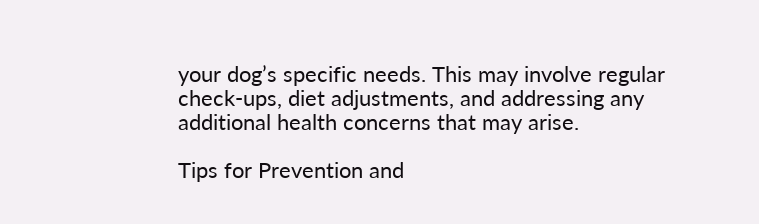your dog’s specific needs. This may involve regular check-ups, diet adjustments, and addressing any additional health concerns that may arise.

Tips for Prevention and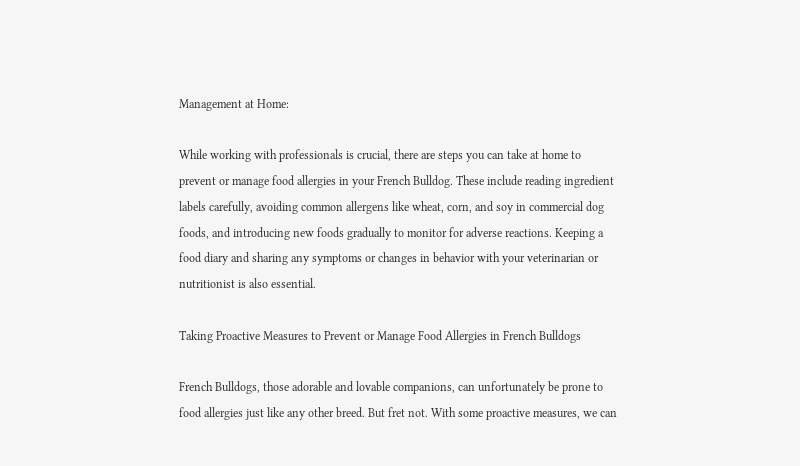Management at Home:

While working with professionals is crucial, there are steps you can take at home to prevent or manage food allergies in your French Bulldog. These include reading ingredient labels carefully, avoiding common allergens like wheat, corn, and soy in commercial dog foods, and introducing new foods gradually to monitor for adverse reactions. Keeping a food diary and sharing any symptoms or changes in behavior with your veterinarian or nutritionist is also essential.

Taking Proactive Measures to Prevent or Manage Food Allergies in French Bulldogs

French Bulldogs, those adorable and lovable companions, can unfortunately be prone to food allergies just like any other breed. But fret not. With some proactive measures, we can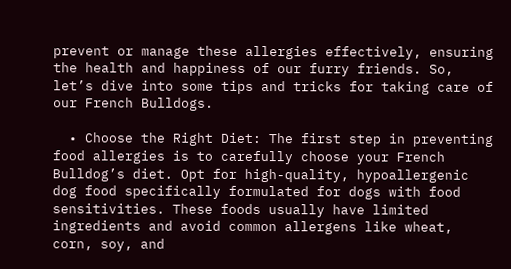prevent or manage these allergies effectively, ensuring the health and happiness of our furry friends. So, let’s dive into some tips and tricks for taking care of our French Bulldogs.

  • Choose the Right Diet: The first step in preventing food allergies is to carefully choose your French Bulldog’s diet. Opt for high-quality, hypoallergenic dog food specifically formulated for dogs with food sensitivities. These foods usually have limited ingredients and avoid common allergens like wheat, corn, soy, and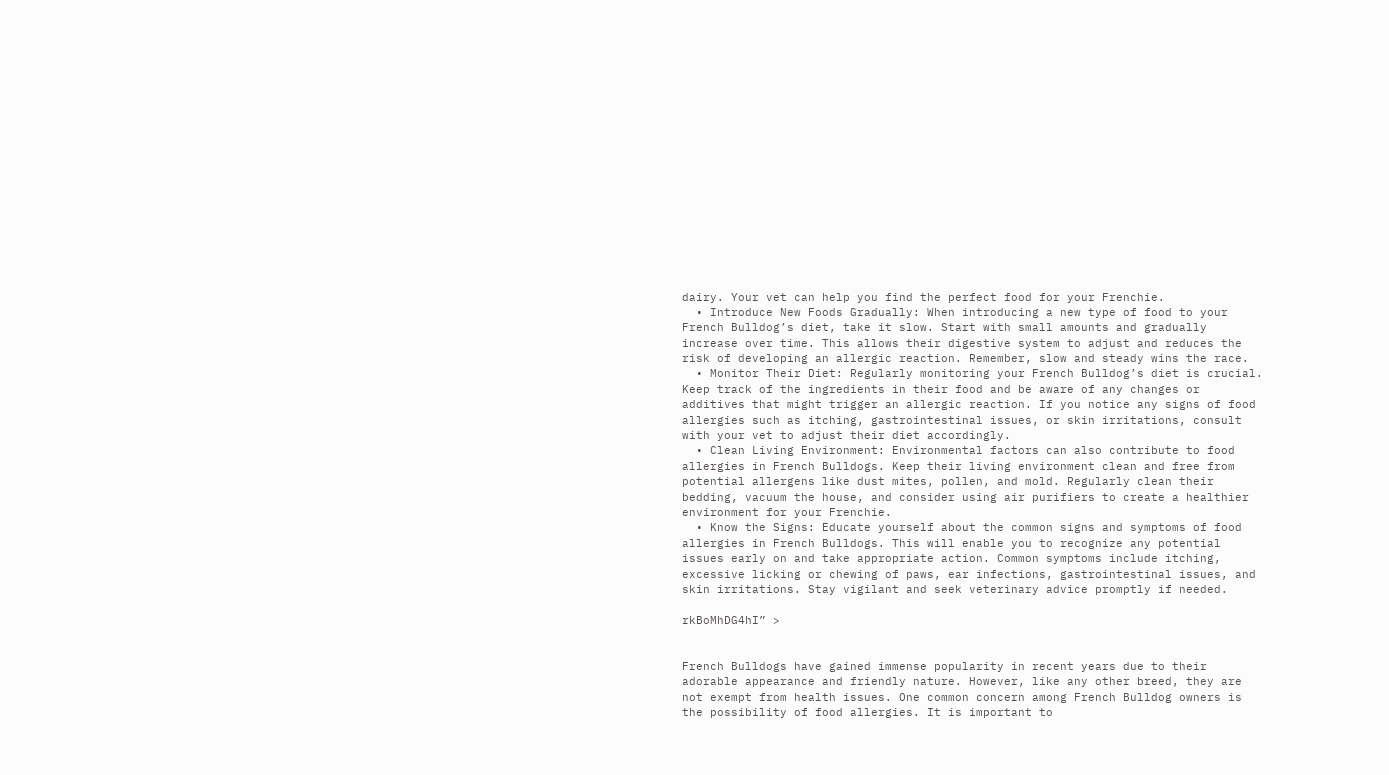dairy. Your vet can help you find the perfect food for your Frenchie.
  • Introduce New Foods Gradually: When introducing a new type of food to your French Bulldog’s diet, take it slow. Start with small amounts and gradually increase over time. This allows their digestive system to adjust and reduces the risk of developing an allergic reaction. Remember, slow and steady wins the race.
  • Monitor Their Diet: Regularly monitoring your French Bulldog’s diet is crucial. Keep track of the ingredients in their food and be aware of any changes or additives that might trigger an allergic reaction. If you notice any signs of food allergies such as itching, gastrointestinal issues, or skin irritations, consult with your vet to adjust their diet accordingly.
  • Clean Living Environment: Environmental factors can also contribute to food allergies in French Bulldogs. Keep their living environment clean and free from potential allergens like dust mites, pollen, and mold. Regularly clean their bedding, vacuum the house, and consider using air purifiers to create a healthier environment for your Frenchie.
  • Know the Signs: Educate yourself about the common signs and symptoms of food allergies in French Bulldogs. This will enable you to recognize any potential issues early on and take appropriate action. Common symptoms include itching, excessive licking or chewing of paws, ear infections, gastrointestinal issues, and skin irritations. Stay vigilant and seek veterinary advice promptly if needed.

rkBoMhDG4hI” >


French Bulldogs have gained immense popularity in recent years due to their adorable appearance and friendly nature. However, like any other breed, they are not exempt from health issues. One common concern among French Bulldog owners is the possibility of food allergies. It is important to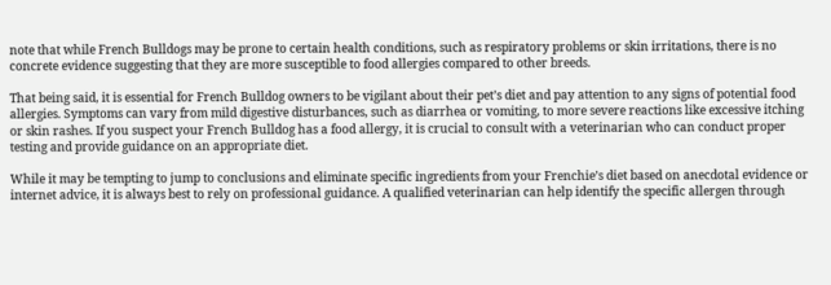note that while French Bulldogs may be prone to certain health conditions, such as respiratory problems or skin irritations, there is no concrete evidence suggesting that they are more susceptible to food allergies compared to other breeds.

That being said, it is essential for French Bulldog owners to be vigilant about their pet’s diet and pay attention to any signs of potential food allergies. Symptoms can vary from mild digestive disturbances, such as diarrhea or vomiting, to more severe reactions like excessive itching or skin rashes. If you suspect your French Bulldog has a food allergy, it is crucial to consult with a veterinarian who can conduct proper testing and provide guidance on an appropriate diet.

While it may be tempting to jump to conclusions and eliminate specific ingredients from your Frenchie’s diet based on anecdotal evidence or internet advice, it is always best to rely on professional guidance. A qualified veterinarian can help identify the specific allergen through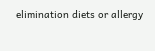elimination diets or allergy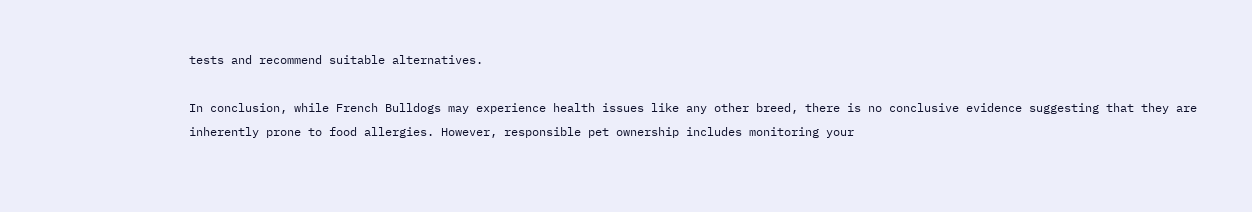tests and recommend suitable alternatives.

In conclusion, while French Bulldogs may experience health issues like any other breed, there is no conclusive evidence suggesting that they are inherently prone to food allergies. However, responsible pet ownership includes monitoring your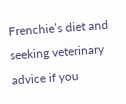Frenchie’s diet and seeking veterinary advice if you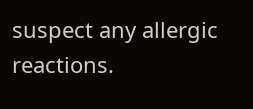suspect any allergic reactions.